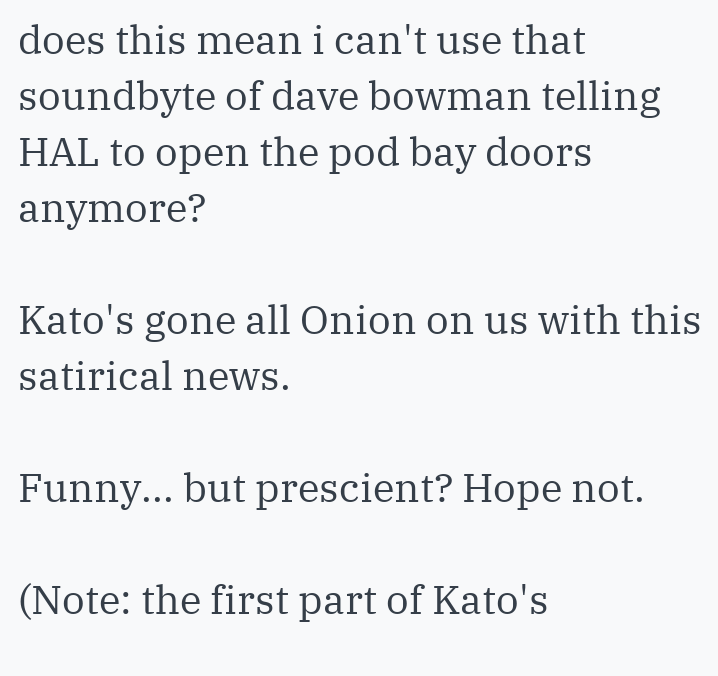does this mean i can't use that soundbyte of dave bowman telling HAL to open the pod bay doors anymore?

Kato's gone all Onion on us with this satirical news.

Funny... but prescient? Hope not.

(Note: the first part of Kato's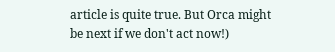article is quite true. But Orca might be next if we don't act now!)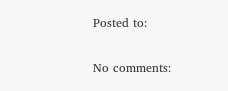Posted to:

No comments: